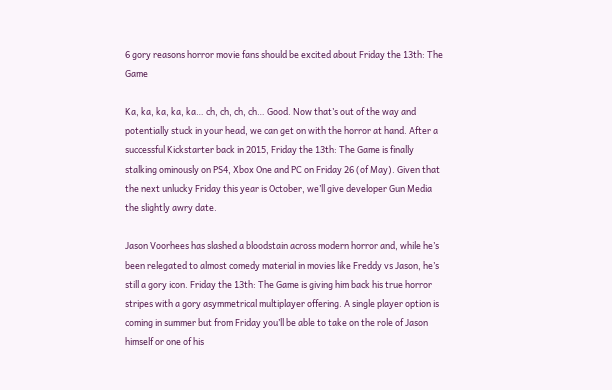6 gory reasons horror movie fans should be excited about Friday the 13th: The Game

Ka, ka, ka, ka, ka… ch, ch, ch, ch… Good. Now that’s out of the way and potentially stuck in your head, we can get on with the horror at hand. After a successful Kickstarter back in 2015, Friday the 13th: The Game is finally stalking ominously on PS4, Xbox One and PC on Friday 26 (of May). Given that the next unlucky Friday this year is October, we’ll give developer Gun Media the slightly awry date.

Jason Voorhees has slashed a bloodstain across modern horror and, while he’s been relegated to almost comedy material in movies like Freddy vs Jason, he’s still a gory icon. Friday the 13th: The Game is giving him back his true horror stripes with a gory asymmetrical multiplayer offering. A single player option is coming in summer but from Friday you’ll be able to take on the role of Jason himself or one of his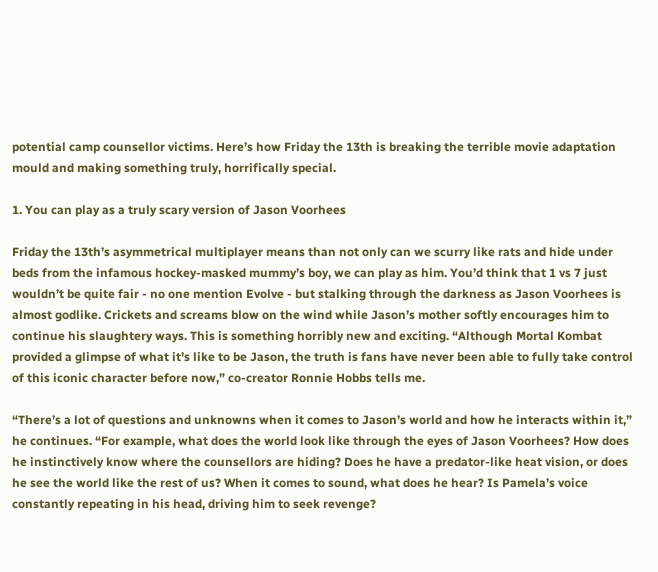potential camp counsellor victims. Here’s how Friday the 13th is breaking the terrible movie adaptation mould and making something truly, horrifically special.

1. You can play as a truly scary version of Jason Voorhees

Friday the 13th’s asymmetrical multiplayer means than not only can we scurry like rats and hide under beds from the infamous hockey-masked mummy’s boy, we can play as him. You’d think that 1 vs 7 just wouldn’t be quite fair - no one mention Evolve - but stalking through the darkness as Jason Voorhees is almost godlike. Crickets and screams blow on the wind while Jason’s mother softly encourages him to continue his slaughtery ways. This is something horribly new and exciting. “Although Mortal Kombat provided a glimpse of what it’s like to be Jason, the truth is fans have never been able to fully take control of this iconic character before now,” co-creator Ronnie Hobbs tells me.

“There’s a lot of questions and unknowns when it comes to Jason’s world and how he interacts within it,” he continues. “For example, what does the world look like through the eyes of Jason Voorhees? How does he instinctively know where the counsellors are hiding? Does he have a predator-like heat vision, or does he see the world like the rest of us? When it comes to sound, what does he hear? Is Pamela’s voice constantly repeating in his head, driving him to seek revenge?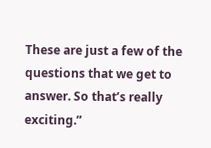These are just a few of the questions that we get to answer. So that’s really exciting.”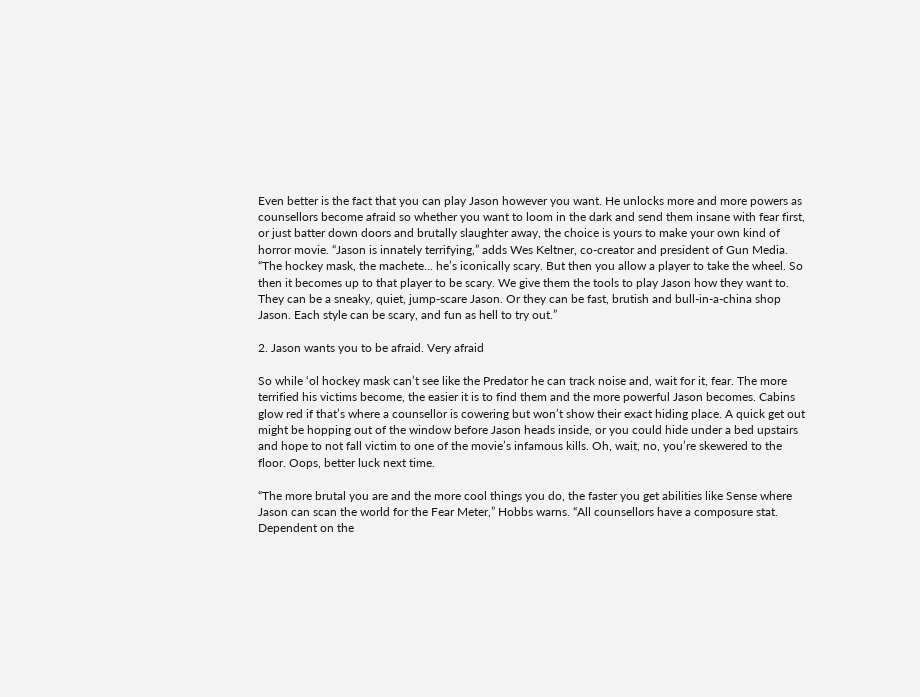Even better is the fact that you can play Jason however you want. He unlocks more and more powers as counsellors become afraid so whether you want to loom in the dark and send them insane with fear first, or just batter down doors and brutally slaughter away, the choice is yours to make your own kind of horror movie. “Jason is innately terrifying,” adds Wes Keltner, co-creator and president of Gun Media. “The hockey mask, the machete... he’s iconically scary. But then you allow a player to take the wheel. So then it becomes up to that player to be scary. We give them the tools to play Jason how they want to. They can be a sneaky, quiet, jump-scare Jason. Or they can be fast, brutish and bull-in-a-china shop Jason. Each style can be scary, and fun as hell to try out.”

2. Jason wants you to be afraid. Very afraid

So while ‘ol hockey mask can’t see like the Predator he can track noise and, wait for it, fear. The more terrified his victims become, the easier it is to find them and the more powerful Jason becomes. Cabins glow red if that’s where a counsellor is cowering but won’t show their exact hiding place. A quick get out might be hopping out of the window before Jason heads inside, or you could hide under a bed upstairs and hope to not fall victim to one of the movie’s infamous kills. Oh, wait, no, you’re skewered to the floor. Oops, better luck next time.

“The more brutal you are and the more cool things you do, the faster you get abilities like Sense where Jason can scan the world for the Fear Meter,” Hobbs warns. “All counsellors have a composure stat. Dependent on the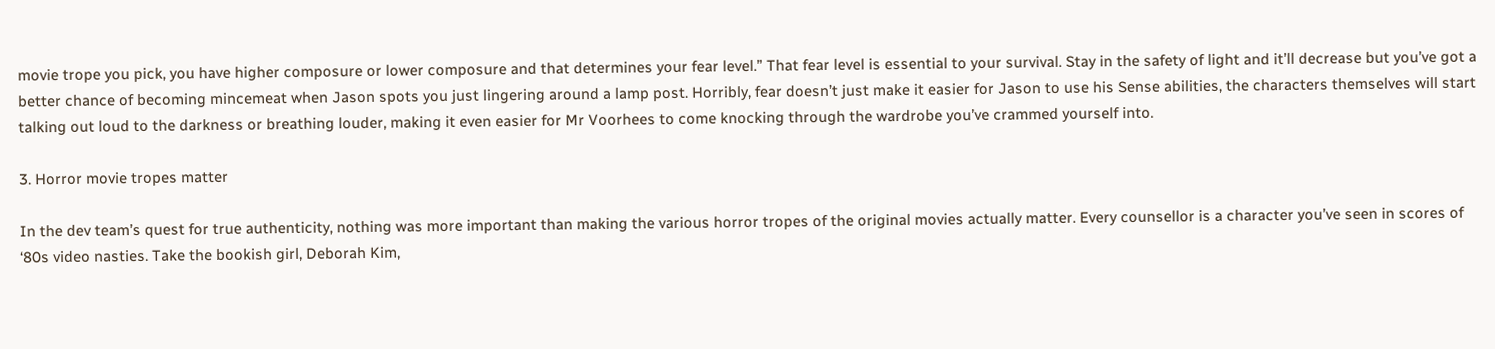movie trope you pick, you have higher composure or lower composure and that determines your fear level.” That fear level is essential to your survival. Stay in the safety of light and it’ll decrease but you’ve got a better chance of becoming mincemeat when Jason spots you just lingering around a lamp post. Horribly, fear doesn’t just make it easier for Jason to use his Sense abilities, the characters themselves will start talking out loud to the darkness or breathing louder, making it even easier for Mr Voorhees to come knocking through the wardrobe you’ve crammed yourself into.

3. Horror movie tropes matter

In the dev team’s quest for true authenticity, nothing was more important than making the various horror tropes of the original movies actually matter. Every counsellor is a character you’ve seen in scores of ‘80s video nasties. Take the bookish girl, Deborah Kim,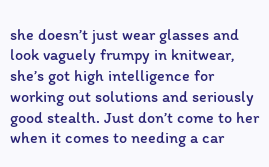she doesn’t just wear glasses and look vaguely frumpy in knitwear, she’s got high intelligence for working out solutions and seriously good stealth. Just don’t come to her when it comes to needing a car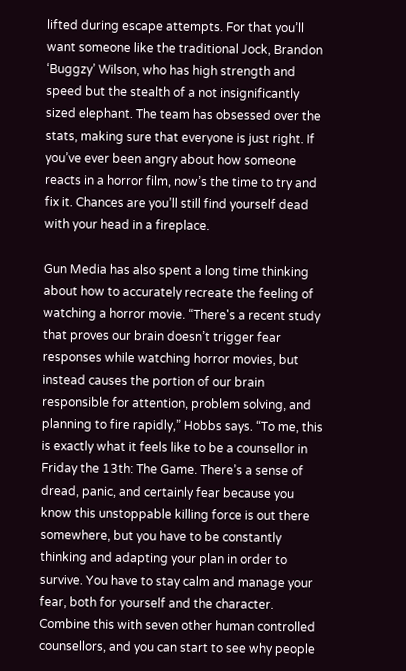lifted during escape attempts. For that you’ll want someone like the traditional Jock, Brandon ‘Buggzy’ Wilson, who has high strength and speed but the stealth of a not insignificantly sized elephant. The team has obsessed over the stats, making sure that everyone is just right. If you’ve ever been angry about how someone reacts in a horror film, now’s the time to try and fix it. Chances are you’ll still find yourself dead with your head in a fireplace.

Gun Media has also spent a long time thinking about how to accurately recreate the feeling of watching a horror movie. “There's a recent study that proves our brain doesn’t trigger fear responses while watching horror movies, but instead causes the portion of our brain responsible for attention, problem solving, and planning to fire rapidly,” Hobbs says. “To me, this is exactly what it feels like to be a counsellor in Friday the 13th: The Game. There’s a sense of dread, panic, and certainly fear because you know this unstoppable killing force is out there somewhere, but you have to be constantly thinking and adapting your plan in order to survive. You have to stay calm and manage your fear, both for yourself and the character. Combine this with seven other human controlled counsellors, and you can start to see why people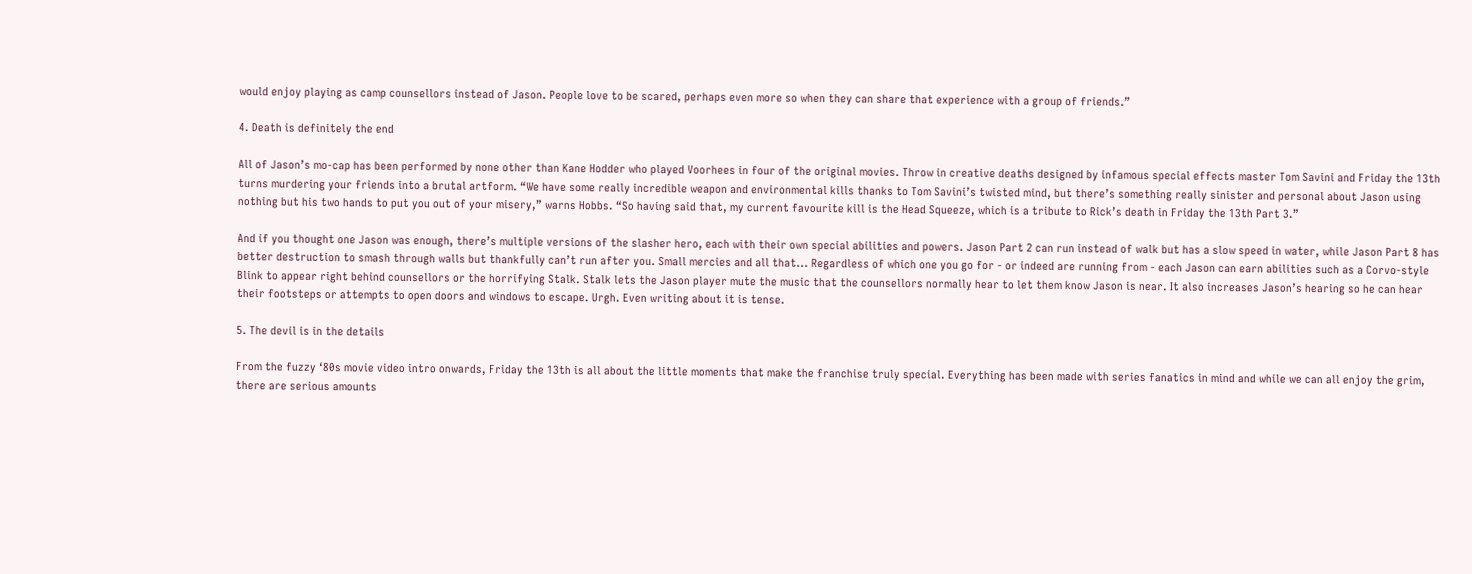would enjoy playing as camp counsellors instead of Jason. People love to be scared, perhaps even more so when they can share that experience with a group of friends.”

4. Death is definitely the end

All of Jason’s mo-cap has been performed by none other than Kane Hodder who played Voorhees in four of the original movies. Throw in creative deaths designed by infamous special effects master Tom Savini and Friday the 13th turns murdering your friends into a brutal artform. “We have some really incredible weapon and environmental kills thanks to Tom Savini’s twisted mind, but there’s something really sinister and personal about Jason using nothing but his two hands to put you out of your misery,” warns Hobbs. “So having said that, my current favourite kill is the Head Squeeze, which is a tribute to Rick’s death in Friday the 13th Part 3.”

And if you thought one Jason was enough, there’s multiple versions of the slasher hero, each with their own special abilities and powers. Jason Part 2 can run instead of walk but has a slow speed in water, while Jason Part 8 has better destruction to smash through walls but thankfully can’t run after you. Small mercies and all that... Regardless of which one you go for - or indeed are running from - each Jason can earn abilities such as a Corvo-style Blink to appear right behind counsellors or the horrifying Stalk. Stalk lets the Jason player mute the music that the counsellors normally hear to let them know Jason is near. It also increases Jason’s hearing so he can hear their footsteps or attempts to open doors and windows to escape. Urgh. Even writing about it is tense.

5. The devil is in the details

From the fuzzy ‘80s movie video intro onwards, Friday the 13th is all about the little moments that make the franchise truly special. Everything has been made with series fanatics in mind and while we can all enjoy the grim, there are serious amounts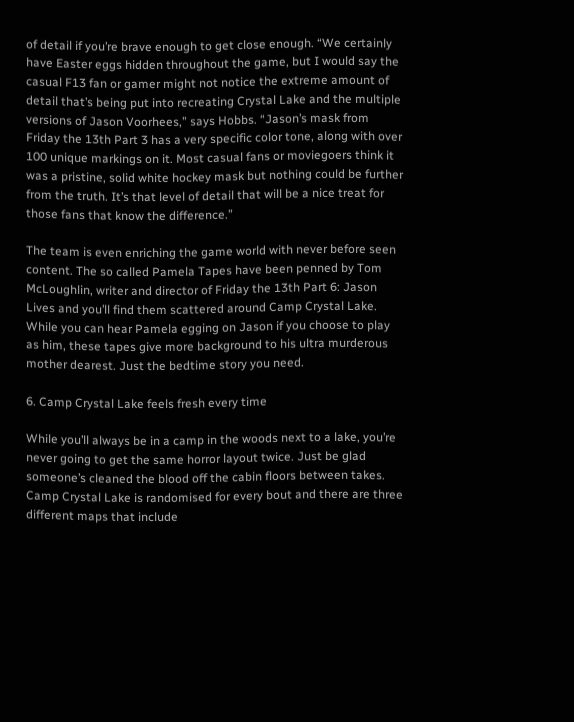of detail if you’re brave enough to get close enough. “We certainly have Easter eggs hidden throughout the game, but I would say the casual F13 fan or gamer might not notice the extreme amount of detail that’s being put into recreating Crystal Lake and the multiple versions of Jason Voorhees,” says Hobbs. “Jason’s mask from Friday the 13th Part 3 has a very specific color tone, along with over 100 unique markings on it. Most casual fans or moviegoers think it was a pristine, solid white hockey mask but nothing could be further from the truth. It’s that level of detail that will be a nice treat for those fans that know the difference.”

The team is even enriching the game world with never before seen content. The so called Pamela Tapes have been penned by Tom McLoughlin, writer and director of Friday the 13th Part 6: Jason Lives and you’ll find them scattered around Camp Crystal Lake. While you can hear Pamela egging on Jason if you choose to play as him, these tapes give more background to his ultra murderous mother dearest. Just the bedtime story you need.

6. Camp Crystal Lake feels fresh every time

While you’ll always be in a camp in the woods next to a lake, you’re never going to get the same horror layout twice. Just be glad someone’s cleaned the blood off the cabin floors between takes. Camp Crystal Lake is randomised for every bout and there are three different maps that include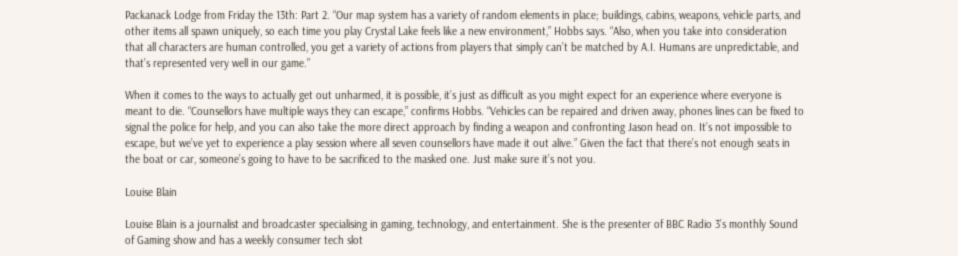Packanack Lodge from Friday the 13th: Part 2. “Our map system has a variety of random elements in place; buildings, cabins, weapons, vehicle parts, and other items all spawn uniquely, so each time you play Crystal Lake feels like a new environment,” Hobbs says. “Also, when you take into consideration that all characters are human controlled, you get a variety of actions from players that simply can’t be matched by A.I. Humans are unpredictable, and that’s represented very well in our game.”

When it comes to the ways to actually get out unharmed, it is possible, it’s just as difficult as you might expect for an experience where everyone is meant to die. “Counsellors have multiple ways they can escape,” confirms Hobbs. “Vehicles can be repaired and driven away, phones lines can be fixed to signal the police for help, and you can also take the more direct approach by finding a weapon and confronting Jason head on. It’s not impossible to escape, but we’ve yet to experience a play session where all seven counsellors have made it out alive.” Given the fact that there’s not enough seats in the boat or car, someone’s going to have to be sacrificed to the masked one. Just make sure it’s not you.

Louise Blain

Louise Blain is a journalist and broadcaster specialising in gaming, technology, and entertainment. She is the presenter of BBC Radio 3’s monthly Sound of Gaming show and has a weekly consumer tech slot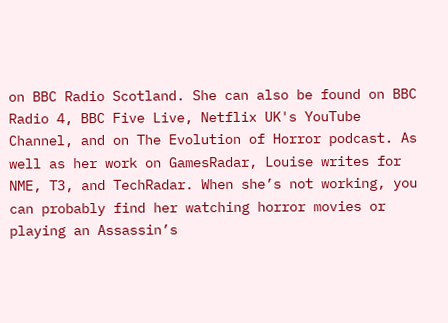on BBC Radio Scotland. She can also be found on BBC Radio 4, BBC Five Live, Netflix UK's YouTube Channel, and on The Evolution of Horror podcast. As well as her work on GamesRadar, Louise writes for NME, T3, and TechRadar. When she’s not working, you can probably find her watching horror movies or playing an Assassin’s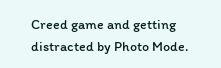Creed game and getting distracted by Photo Mode.